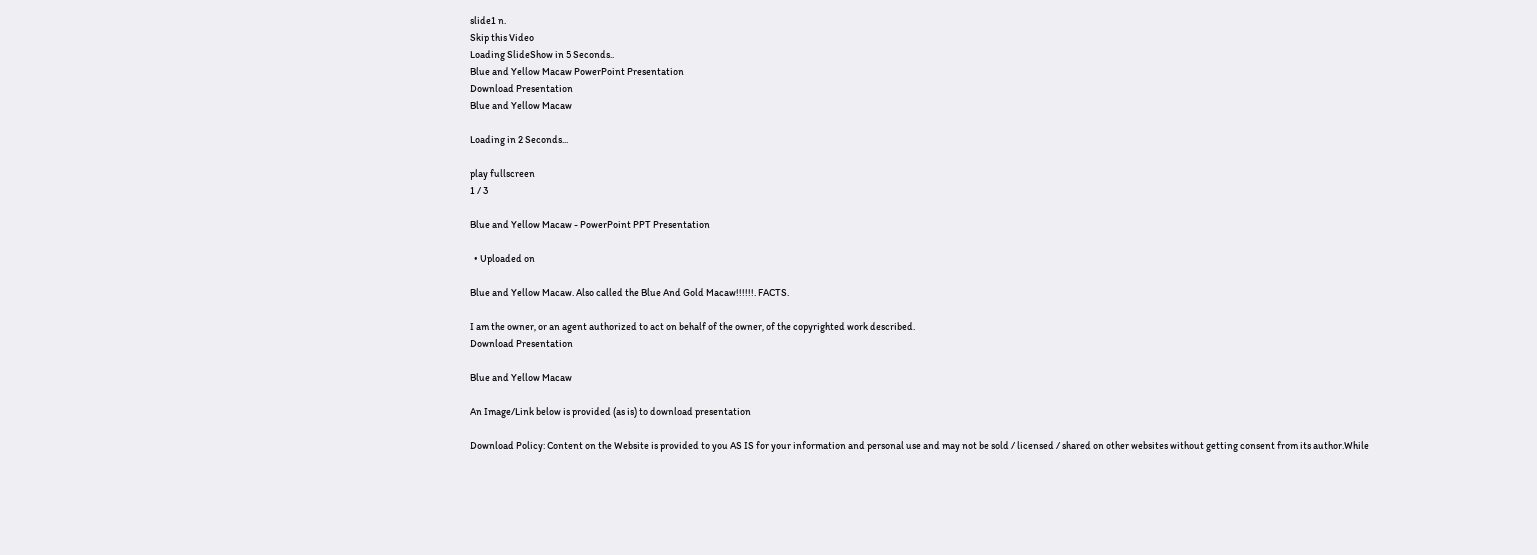slide1 n.
Skip this Video
Loading SlideShow in 5 Seconds..
Blue and Yellow Macaw PowerPoint Presentation
Download Presentation
Blue and Yellow Macaw

Loading in 2 Seconds...

play fullscreen
1 / 3

Blue and Yellow Macaw - PowerPoint PPT Presentation

  • Uploaded on

Blue and Yellow Macaw. Also called the Blue And Gold Macaw!!!!!!. FACTS.

I am the owner, or an agent authorized to act on behalf of the owner, of the copyrighted work described.
Download Presentation

Blue and Yellow Macaw

An Image/Link below is provided (as is) to download presentation

Download Policy: Content on the Website is provided to you AS IS for your information and personal use and may not be sold / licensed / shared on other websites without getting consent from its author.While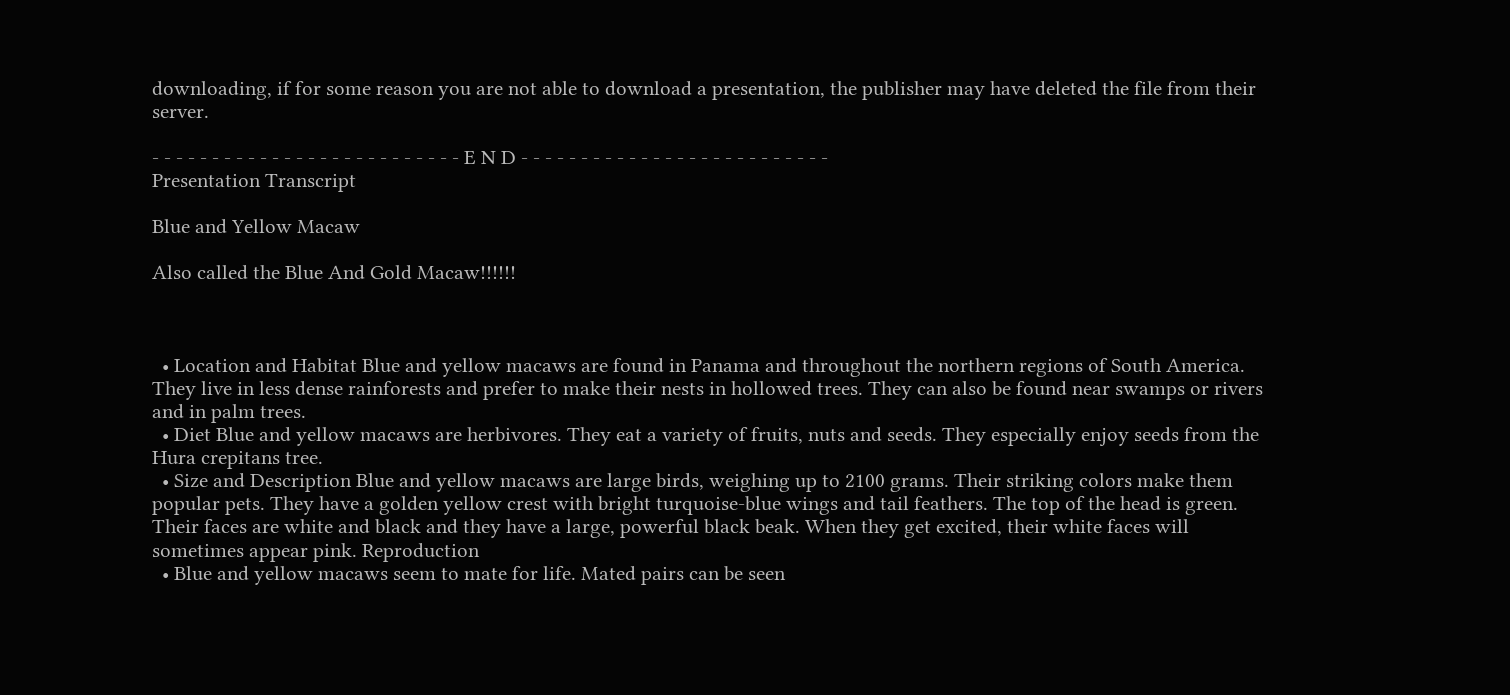downloading, if for some reason you are not able to download a presentation, the publisher may have deleted the file from their server.

- - - - - - - - - - - - - - - - - - - - - - - - - - E N D - - - - - - - - - - - - - - - - - - - - - - - - - -
Presentation Transcript

Blue and Yellow Macaw

Also called the Blue And Gold Macaw!!!!!!



  • Location and Habitat Blue and yellow macaws are found in Panama and throughout the northern regions of South America. They live in less dense rainforests and prefer to make their nests in hollowed trees. They can also be found near swamps or rivers and in palm trees.
  • Diet Blue and yellow macaws are herbivores. They eat a variety of fruits, nuts and seeds. They especially enjoy seeds from the Hura crepitans tree.
  • Size and Description Blue and yellow macaws are large birds, weighing up to 2100 grams. Their striking colors make them popular pets. They have a golden yellow crest with bright turquoise-blue wings and tail feathers. The top of the head is green. Their faces are white and black and they have a large, powerful black beak. When they get excited, their white faces will sometimes appear pink. Reproduction
  • Blue and yellow macaws seem to mate for life. Mated pairs can be seen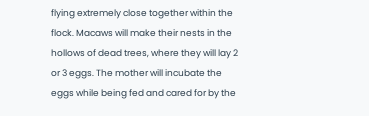flying extremely close together within the flock. Macaws will make their nests in the hollows of dead trees, where they will lay 2 or 3 eggs. The mother will incubate the eggs while being fed and cared for by the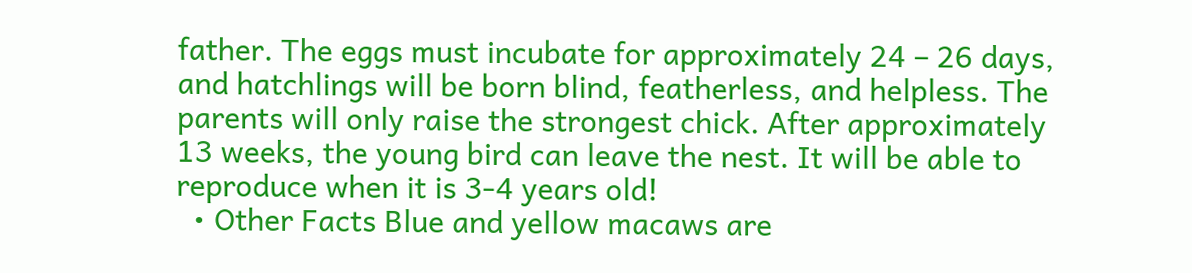father. The eggs must incubate for approximately 24 – 26 days, and hatchlings will be born blind, featherless, and helpless. The parents will only raise the strongest chick. After approximately 13 weeks, the young bird can leave the nest. It will be able to reproduce when it is 3-4 years old!
  • Other Facts Blue and yellow macaws are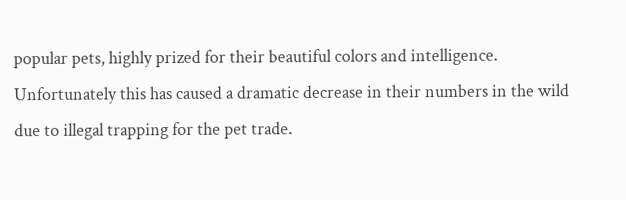popular pets, highly prized for their beautiful colors and intelligence. Unfortunately this has caused a dramatic decrease in their numbers in the wild due to illegal trapping for the pet trade.